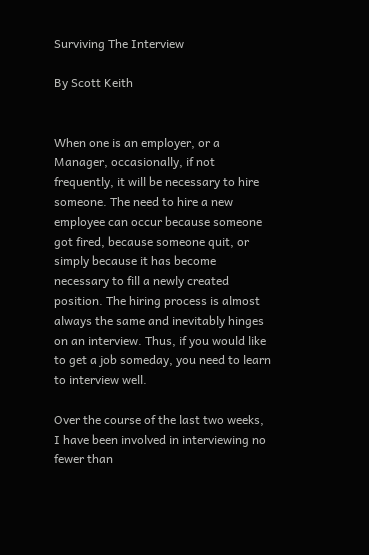Surviving The Interview

By Scott Keith


When one is an employer, or a Manager, occasionally, if not frequently, it will be necessary to hire someone. The need to hire a new employee can occur because someone got fired, because someone quit, or simply because it has become necessary to fill a newly created position. The hiring process is almost always the same and inevitably hinges on an interview. Thus, if you would like to get a job someday, you need to learn to interview well.

Over the course of the last two weeks, I have been involved in interviewing no fewer than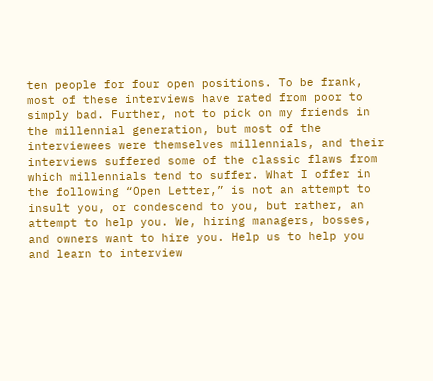ten people for four open positions. To be frank, most of these interviews have rated from poor to simply bad. Further, not to pick on my friends in the millennial generation, but most of the interviewees were themselves millennials, and their interviews suffered some of the classic flaws from which millennials tend to suffer. What I offer in the following “Open Letter,” is not an attempt to insult you, or condescend to you, but rather, an attempt to help you. We, hiring managers, bosses, and owners want to hire you. Help us to help you and learn to interview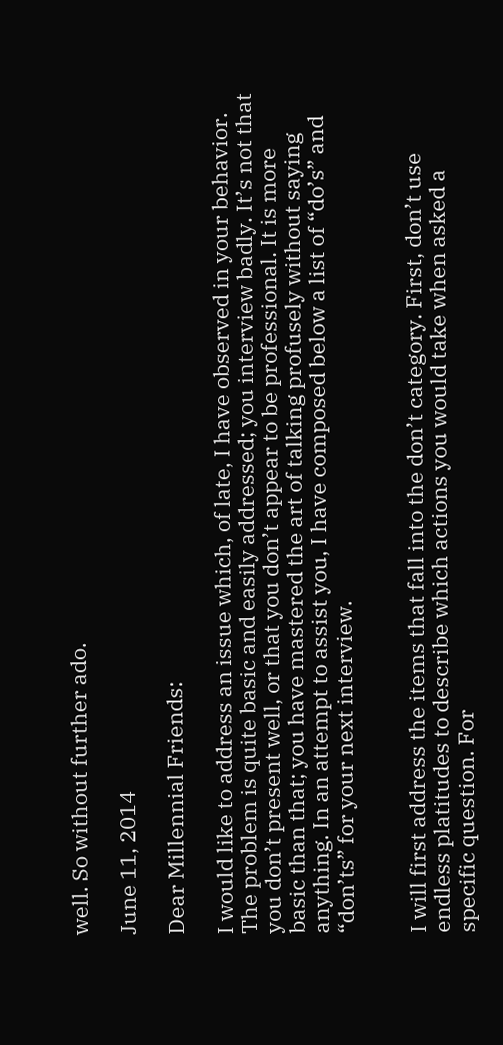well. So without further ado.

June 11, 2014

Dear Millennial Friends:

I would like to address an issue which, of late, I have observed in your behavior. The problem is quite basic and easily addressed; you interview badly. It’s not that you don’t present well, or that you don’t appear to be professional. It is more basic than that; you have mastered the art of talking profusely without saying anything. In an attempt to assist you, I have composed below a list of “do’s” and “don’ts” for your next interview.


I will first address the items that fall into the don’t category. First, don’t use endless platitudes to describe which actions you would take when asked a specific question. For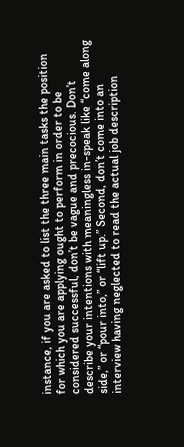instance, if you are asked to list the three main tasks the position for which you are applying ought to perform in order to be considered successful, don’t be vague and precocious. Don’t describe your intentions with meaningless in-speak like “come along side,” or “pour into,” or “lift up.” Second, don’t come into an interview having neglected to read the actual job description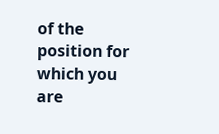of the position for which you are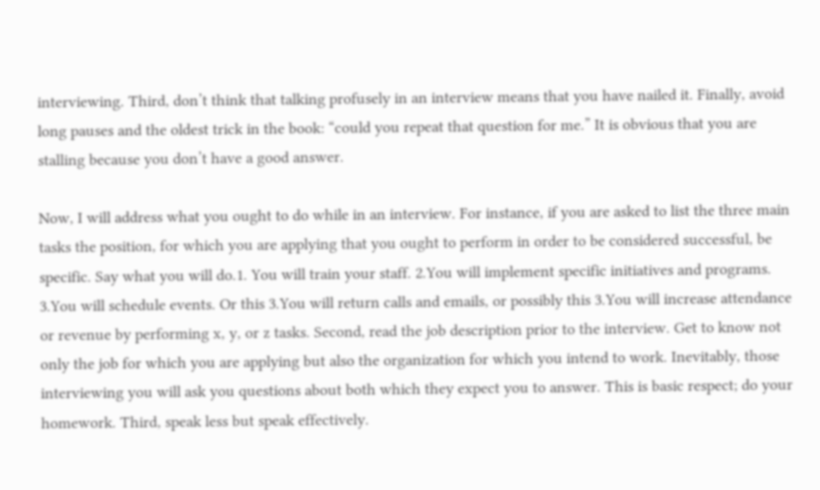interviewing. Third, don’t think that talking profusely in an interview means that you have nailed it. Finally, avoid long pauses and the oldest trick in the book: “could you repeat that question for me.” It is obvious that you are stalling because you don’t have a good answer.

Now, I will address what you ought to do while in an interview. For instance, if you are asked to list the three main tasks the position, for which you are applying that you ought to perform in order to be considered successful, be specific. Say what you will do.1. You will train your staff. 2.You will implement specific initiatives and programs. 3.You will schedule events. Or this 3.You will return calls and emails, or possibly this 3.You will increase attendance or revenue by performing x, y, or z tasks. Second, read the job description prior to the interview. Get to know not only the job for which you are applying but also the organization for which you intend to work. Inevitably, those interviewing you will ask you questions about both which they expect you to answer. This is basic respect; do your homework. Third, speak less but speak effectively.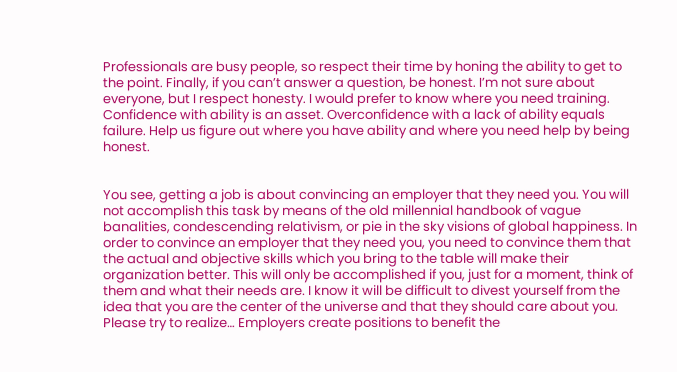Professionals are busy people, so respect their time by honing the ability to get to the point. Finally, if you can’t answer a question, be honest. I’m not sure about everyone, but I respect honesty. I would prefer to know where you need training. Confidence with ability is an asset. Overconfidence with a lack of ability equals failure. Help us figure out where you have ability and where you need help by being honest.


You see, getting a job is about convincing an employer that they need you. You will not accomplish this task by means of the old millennial handbook of vague banalities, condescending relativism, or pie in the sky visions of global happiness. In order to convince an employer that they need you, you need to convince them that the actual and objective skills which you bring to the table will make their organization better. This will only be accomplished if you, just for a moment, think of them and what their needs are. I know it will be difficult to divest yourself from the idea that you are the center of the universe and that they should care about you. Please try to realize… Employers create positions to benefit the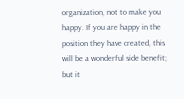organization, not to make you happy. If you are happy in the position they have created, this will be a wonderful side benefit; but it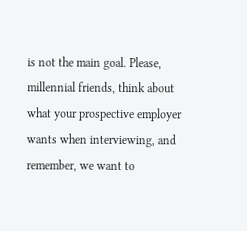is not the main goal. Please, millennial friends, think about what your prospective employer wants when interviewing, and remember, we want to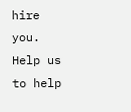hire you. Help us to help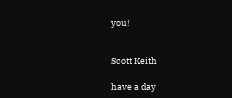you!


Scott Keith

have a day